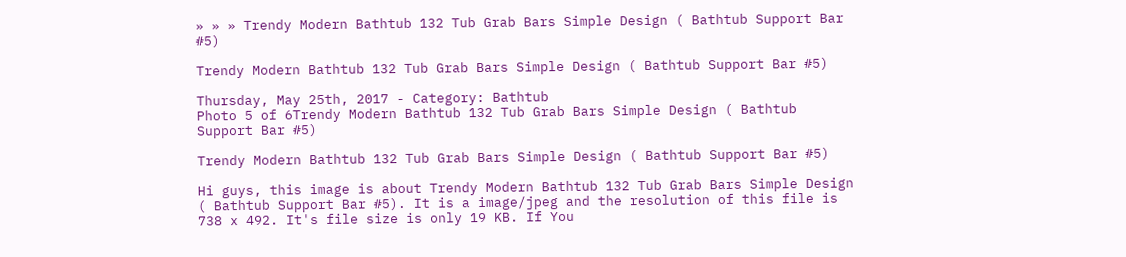» » » Trendy Modern Bathtub 132 Tub Grab Bars Simple Design ( Bathtub Support Bar #5)

Trendy Modern Bathtub 132 Tub Grab Bars Simple Design ( Bathtub Support Bar #5)

Thursday, May 25th, 2017 - Category: Bathtub
Photo 5 of 6Trendy Modern Bathtub 132 Tub Grab Bars Simple Design ( Bathtub Support Bar #5)

Trendy Modern Bathtub 132 Tub Grab Bars Simple Design ( Bathtub Support Bar #5)

Hi guys, this image is about Trendy Modern Bathtub 132 Tub Grab Bars Simple Design ( Bathtub Support Bar #5). It is a image/jpeg and the resolution of this file is 738 x 492. It's file size is only 19 KB. If You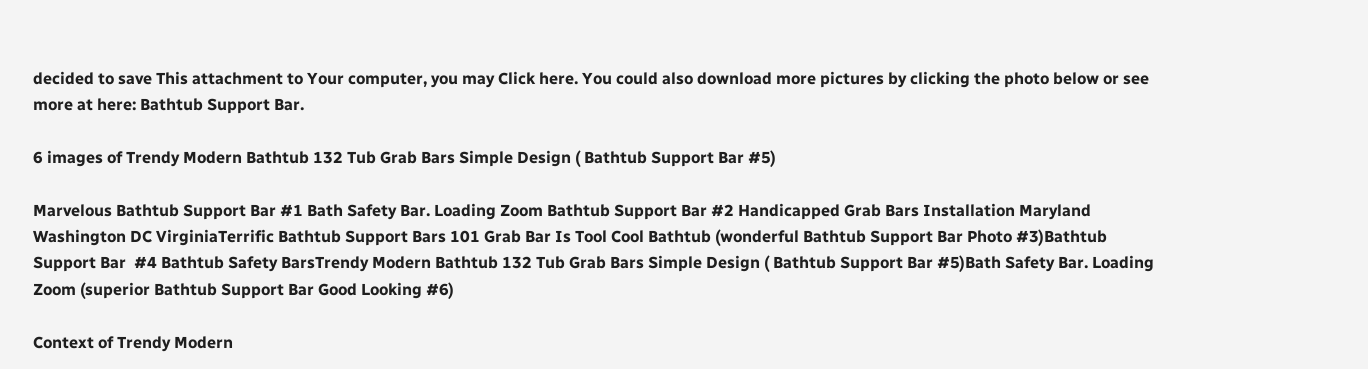decided to save This attachment to Your computer, you may Click here. You could also download more pictures by clicking the photo below or see more at here: Bathtub Support Bar.

6 images of Trendy Modern Bathtub 132 Tub Grab Bars Simple Design ( Bathtub Support Bar #5)

Marvelous Bathtub Support Bar #1 Bath Safety Bar. Loading Zoom Bathtub Support Bar #2 Handicapped Grab Bars Installation Maryland Washington DC VirginiaTerrific Bathtub Support Bars 101 Grab Bar Is Tool Cool Bathtub (wonderful Bathtub Support Bar Photo #3)Bathtub Support Bar  #4 Bathtub Safety BarsTrendy Modern Bathtub 132 Tub Grab Bars Simple Design ( Bathtub Support Bar #5)Bath Safety Bar. Loading Zoom (superior Bathtub Support Bar Good Looking #6)

Context of Trendy Modern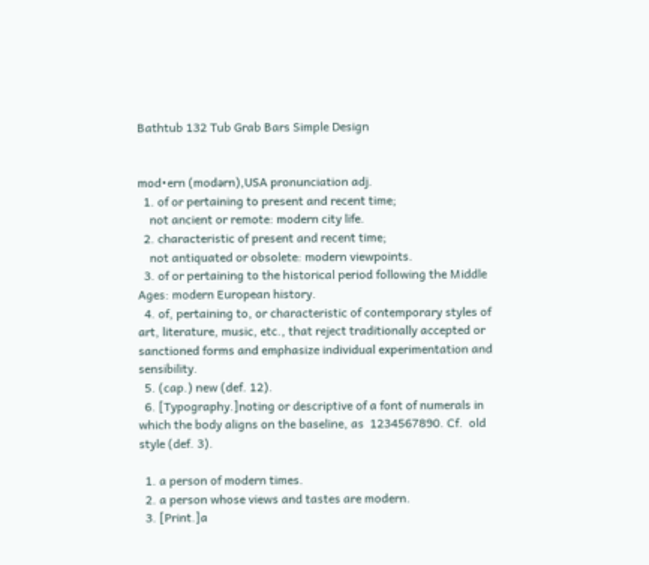Bathtub 132 Tub Grab Bars Simple Design


mod•ern (modərn),USA pronunciation adj.
  1. of or pertaining to present and recent time;
    not ancient or remote: modern city life.
  2. characteristic of present and recent time;
    not antiquated or obsolete: modern viewpoints.
  3. of or pertaining to the historical period following the Middle Ages: modern European history.
  4. of, pertaining to, or characteristic of contemporary styles of art, literature, music, etc., that reject traditionally accepted or sanctioned forms and emphasize individual experimentation and sensibility.
  5. (cap.) new (def. 12).
  6. [Typography.]noting or descriptive of a font of numerals in which the body aligns on the baseline, as  1234567890. Cf.  old style (def. 3).

  1. a person of modern times.
  2. a person whose views and tastes are modern.
  3. [Print.]a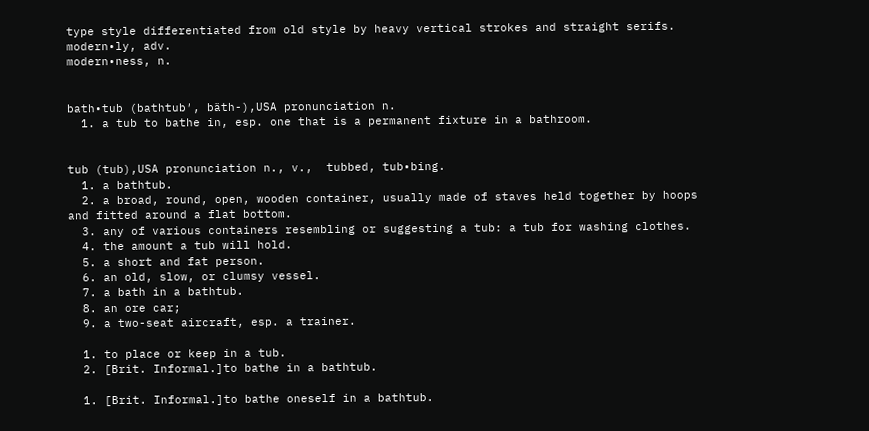type style differentiated from old style by heavy vertical strokes and straight serifs.
modern•ly, adv.
modern•ness, n.


bath•tub (bathtub′, bäth-),USA pronunciation n.
  1. a tub to bathe in, esp. one that is a permanent fixture in a bathroom.


tub (tub),USA pronunciation n., v.,  tubbed, tub•bing.
  1. a bathtub.
  2. a broad, round, open, wooden container, usually made of staves held together by hoops and fitted around a flat bottom.
  3. any of various containers resembling or suggesting a tub: a tub for washing clothes.
  4. the amount a tub will hold.
  5. a short and fat person.
  6. an old, slow, or clumsy vessel.
  7. a bath in a bathtub.
  8. an ore car;
  9. a two-seat aircraft, esp. a trainer.

  1. to place or keep in a tub.
  2. [Brit. Informal.]to bathe in a bathtub.

  1. [Brit. Informal.]to bathe oneself in a bathtub.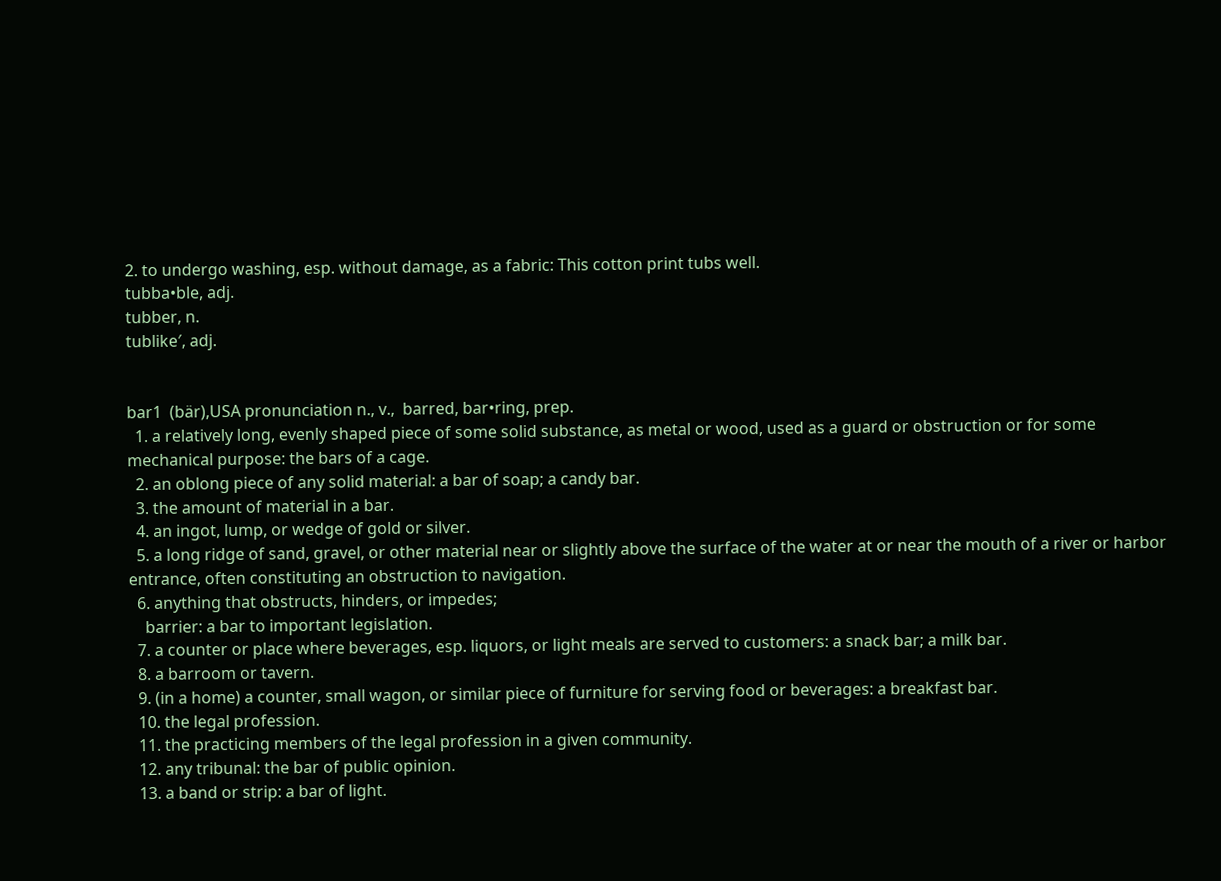2. to undergo washing, esp. without damage, as a fabric: This cotton print tubs well.
tubba•ble, adj.
tubber, n.
tublike′, adj.


bar1  (bär),USA pronunciation n., v.,  barred, bar•ring, prep.
  1. a relatively long, evenly shaped piece of some solid substance, as metal or wood, used as a guard or obstruction or for some mechanical purpose: the bars of a cage.
  2. an oblong piece of any solid material: a bar of soap; a candy bar.
  3. the amount of material in a bar.
  4. an ingot, lump, or wedge of gold or silver.
  5. a long ridge of sand, gravel, or other material near or slightly above the surface of the water at or near the mouth of a river or harbor entrance, often constituting an obstruction to navigation.
  6. anything that obstructs, hinders, or impedes;
    barrier: a bar to important legislation.
  7. a counter or place where beverages, esp. liquors, or light meals are served to customers: a snack bar; a milk bar.
  8. a barroom or tavern.
  9. (in a home) a counter, small wagon, or similar piece of furniture for serving food or beverages: a breakfast bar.
  10. the legal profession.
  11. the practicing members of the legal profession in a given community.
  12. any tribunal: the bar of public opinion.
  13. a band or strip: a bar of light.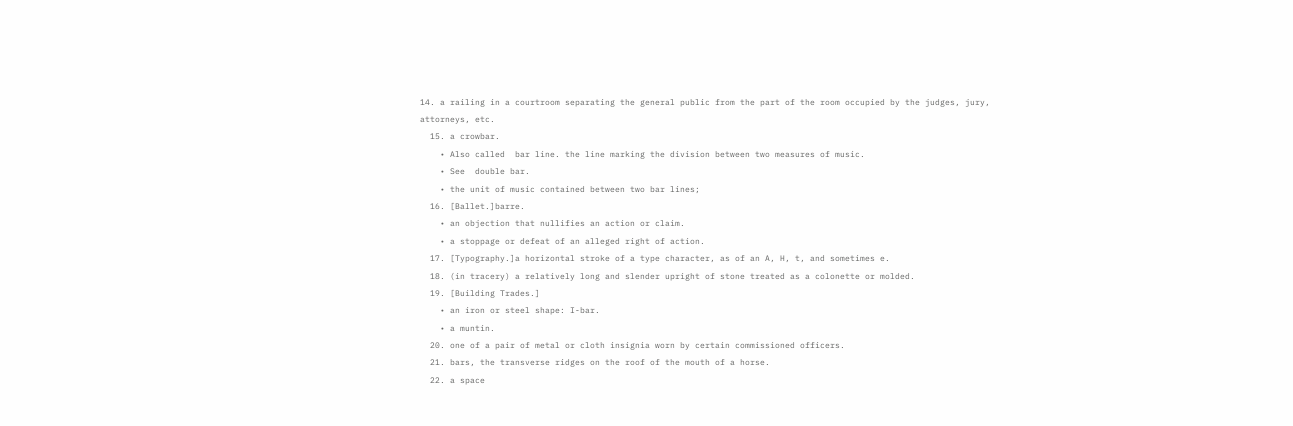14. a railing in a courtroom separating the general public from the part of the room occupied by the judges, jury, attorneys, etc.
  15. a crowbar.
    • Also called  bar line. the line marking the division between two measures of music.
    • See  double bar.
    • the unit of music contained between two bar lines;
  16. [Ballet.]barre.
    • an objection that nullifies an action or claim.
    • a stoppage or defeat of an alleged right of action.
  17. [Typography.]a horizontal stroke of a type character, as of an A, H, t, and sometimes e.
  18. (in tracery) a relatively long and slender upright of stone treated as a colonette or molded.
  19. [Building Trades.]
    • an iron or steel shape: I-bar.
    • a muntin.
  20. one of a pair of metal or cloth insignia worn by certain commissioned officers.
  21. bars, the transverse ridges on the roof of the mouth of a horse.
  22. a space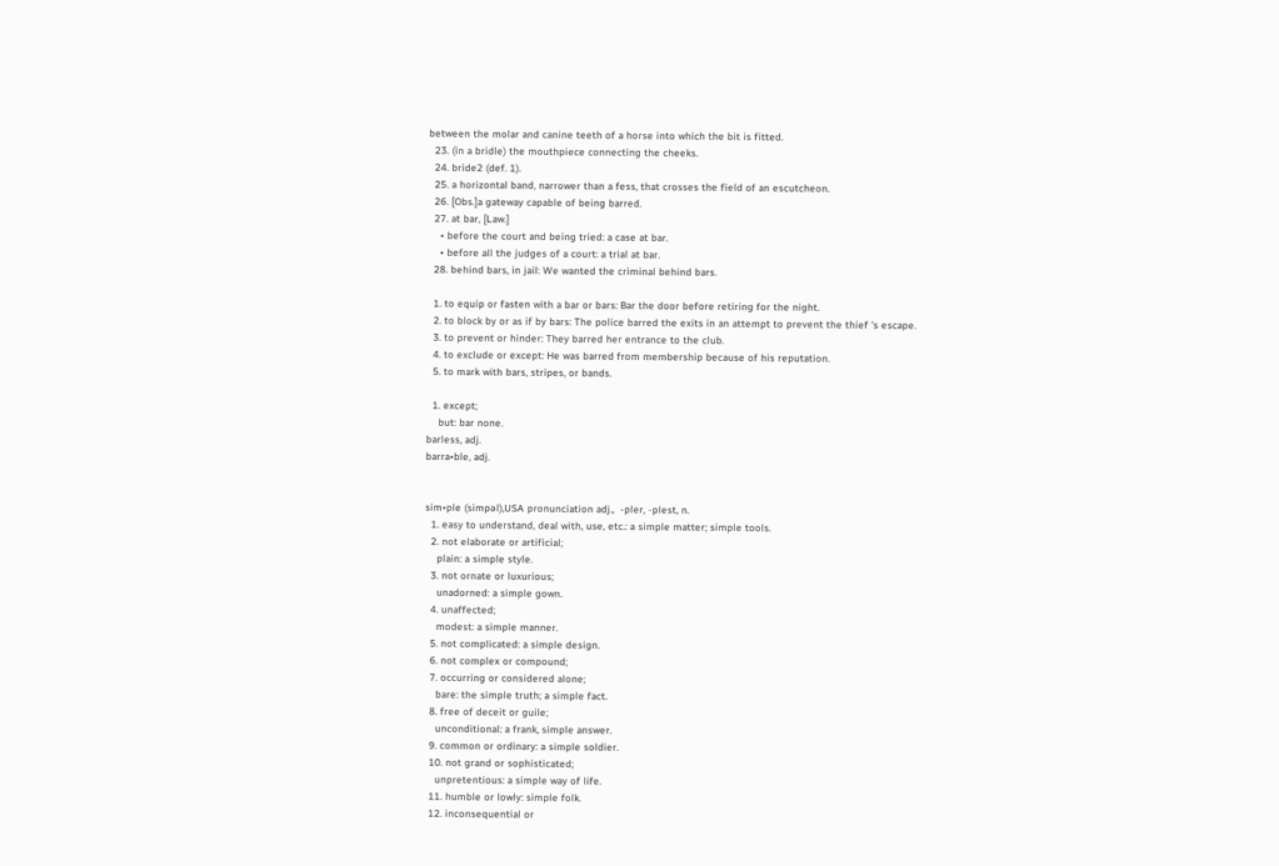between the molar and canine teeth of a horse into which the bit is fitted.
  23. (in a bridle) the mouthpiece connecting the cheeks.
  24. bride2 (def. 1).
  25. a horizontal band, narrower than a fess, that crosses the field of an escutcheon.
  26. [Obs.]a gateway capable of being barred.
  27. at bar, [Law.]
    • before the court and being tried: a case at bar.
    • before all the judges of a court: a trial at bar.
  28. behind bars, in jail: We wanted the criminal behind bars.

  1. to equip or fasten with a bar or bars: Bar the door before retiring for the night.
  2. to block by or as if by bars: The police barred the exits in an attempt to prevent the thief 's escape.
  3. to prevent or hinder: They barred her entrance to the club.
  4. to exclude or except: He was barred from membership because of his reputation.
  5. to mark with bars, stripes, or bands.

  1. except;
    but: bar none.
barless, adj.
barra•ble, adj.


sim•ple (simpəl),USA pronunciation adj.,  -pler, -plest, n.
  1. easy to understand, deal with, use, etc.: a simple matter; simple tools.
  2. not elaborate or artificial;
    plain: a simple style.
  3. not ornate or luxurious;
    unadorned: a simple gown.
  4. unaffected;
    modest: a simple manner.
  5. not complicated: a simple design.
  6. not complex or compound;
  7. occurring or considered alone;
    bare: the simple truth; a simple fact.
  8. free of deceit or guile;
    unconditional: a frank, simple answer.
  9. common or ordinary: a simple soldier.
  10. not grand or sophisticated;
    unpretentious: a simple way of life.
  11. humble or lowly: simple folk.
  12. inconsequential or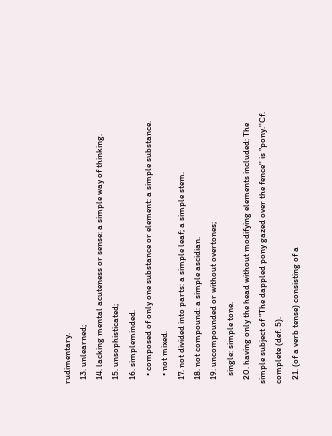rudimentary.
  13. unlearned;
  14. lacking mental acuteness or sense: a simple way of thinking.
  15. unsophisticated;
  16. simpleminded.
    • composed of only one substance or element: a simple substance.
    • not mixed.
  17. not divided into parts: a simple leaf; a simple stem.
  18. not compound: a simple ascidian.
  19. uncompounded or without overtones;
    single: simple tone.
  20. having only the head without modifying elements included: The simple subject of "The dappled pony gazed over the fence'' is "pony.''Cf.  complete (def. 5).
  21. (of a verb tense) consisting of a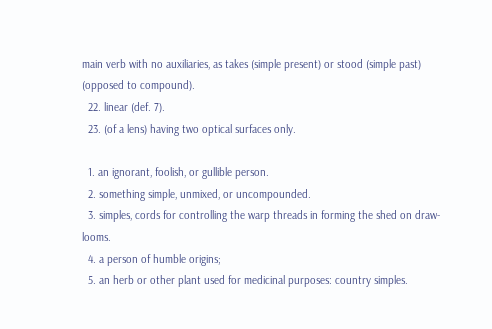main verb with no auxiliaries, as takes (simple present) or stood (simple past) (opposed to compound).
  22. linear (def. 7).
  23. (of a lens) having two optical surfaces only.

  1. an ignorant, foolish, or gullible person.
  2. something simple, unmixed, or uncompounded.
  3. simples, cords for controlling the warp threads in forming the shed on draw-looms.
  4. a person of humble origins;
  5. an herb or other plant used for medicinal purposes: country simples.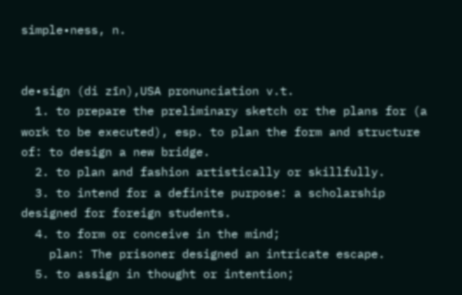simple•ness, n.


de•sign (di zīn),USA pronunciation v.t.
  1. to prepare the preliminary sketch or the plans for (a work to be executed), esp. to plan the form and structure of: to design a new bridge.
  2. to plan and fashion artistically or skillfully.
  3. to intend for a definite purpose: a scholarship designed for foreign students.
  4. to form or conceive in the mind;
    plan: The prisoner designed an intricate escape.
  5. to assign in thought or intention;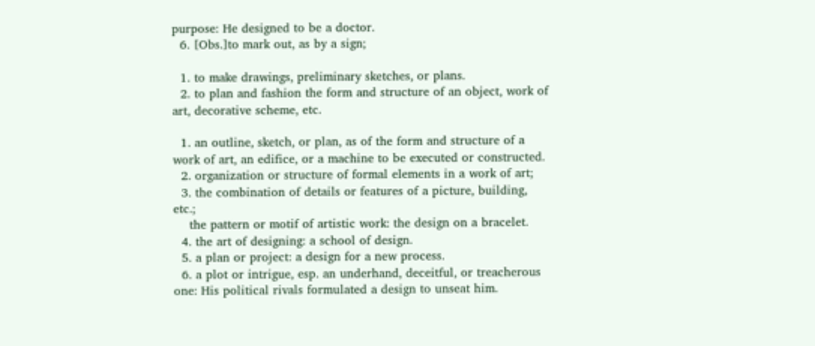purpose: He designed to be a doctor.
  6. [Obs.]to mark out, as by a sign;

  1. to make drawings, preliminary sketches, or plans.
  2. to plan and fashion the form and structure of an object, work of art, decorative scheme, etc.

  1. an outline, sketch, or plan, as of the form and structure of a work of art, an edifice, or a machine to be executed or constructed.
  2. organization or structure of formal elements in a work of art;
  3. the combination of details or features of a picture, building, etc.;
    the pattern or motif of artistic work: the design on a bracelet.
  4. the art of designing: a school of design.
  5. a plan or project: a design for a new process.
  6. a plot or intrigue, esp. an underhand, deceitful, or treacherous one: His political rivals formulated a design to unseat him.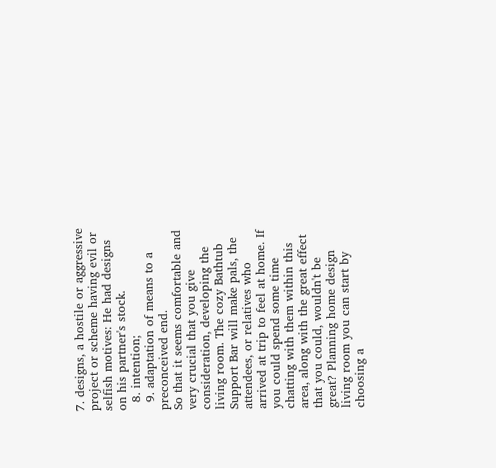7. designs, a hostile or aggressive project or scheme having evil or selfish motives: He had designs on his partner's stock.
  8. intention;
  9. adaptation of means to a preconceived end.
So that it seems comfortable and very crucial that you give consideration, developing the living room. The cozy Bathtub Support Bar will make pals, the attendees, or relatives who arrived at trip to feel at home. If you could spend some time chatting with them within this area, along with the great effect that you could, wouldn't be great? Planning home design living room you can start by choosing a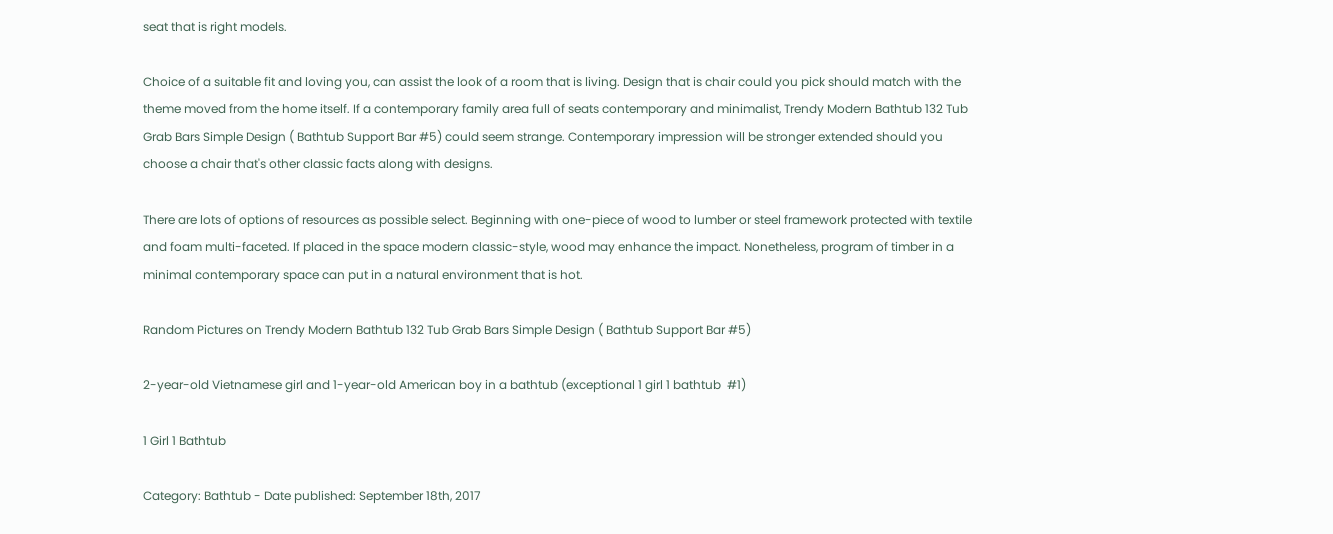seat that is right models.

Choice of a suitable fit and loving you, can assist the look of a room that is living. Design that is chair could you pick should match with the theme moved from the home itself. If a contemporary family area full of seats contemporary and minimalist, Trendy Modern Bathtub 132 Tub Grab Bars Simple Design ( Bathtub Support Bar #5) could seem strange. Contemporary impression will be stronger extended should you choose a chair that's other classic facts along with designs.

There are lots of options of resources as possible select. Beginning with one-piece of wood to lumber or steel framework protected with textile and foam multi-faceted. If placed in the space modern classic-style, wood may enhance the impact. Nonetheless, program of timber in a minimal contemporary space can put in a natural environment that is hot.

Random Pictures on Trendy Modern Bathtub 132 Tub Grab Bars Simple Design ( Bathtub Support Bar #5)

2-year-old Vietnamese girl and 1-year-old American boy in a bathtub (exceptional 1 girl 1 bathtub  #1)

1 Girl 1 Bathtub

Category: Bathtub - Date published: September 18th, 2017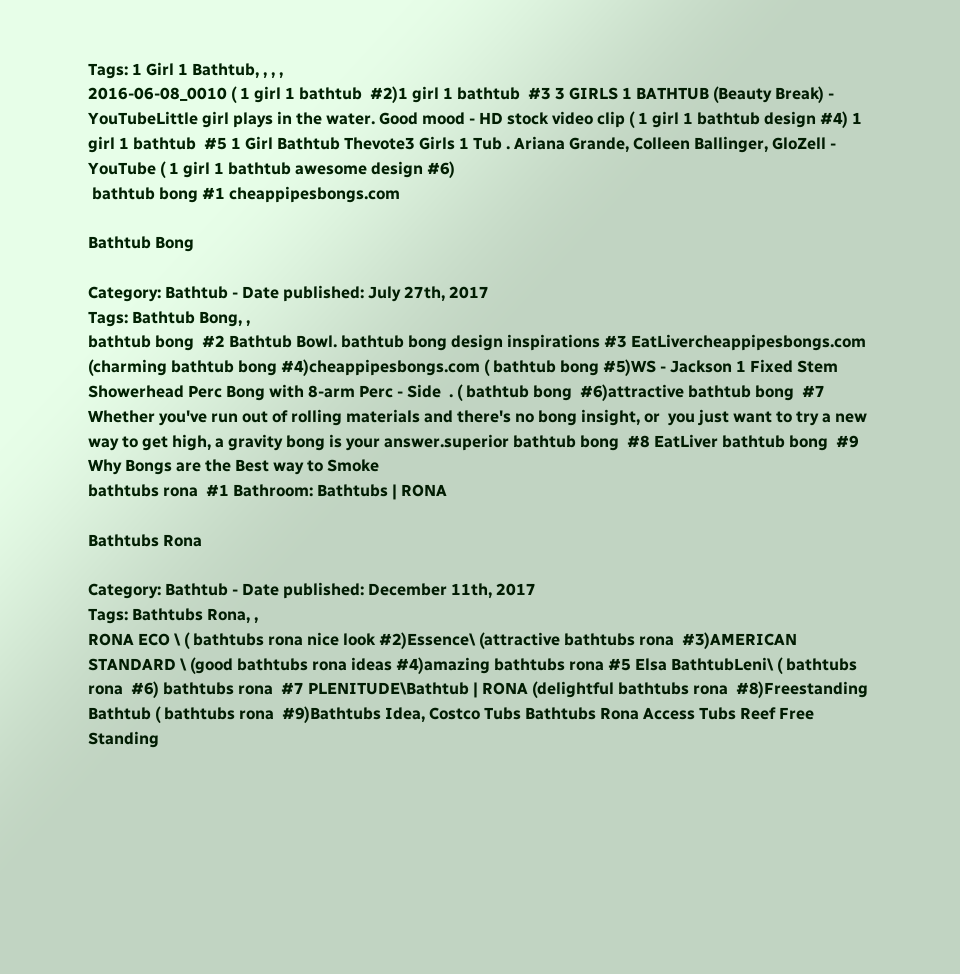Tags: 1 Girl 1 Bathtub, , , ,
2016-06-08_0010 ( 1 girl 1 bathtub  #2)1 girl 1 bathtub  #3 3 GIRLS 1 BATHTUB (Beauty Break) - YouTubeLittle girl plays in the water. Good mood - HD stock video clip ( 1 girl 1 bathtub design #4) 1 girl 1 bathtub  #5 1 Girl Bathtub Thevote3 Girls 1 Tub . Ariana Grande, Colleen Ballinger, GloZell - YouTube ( 1 girl 1 bathtub awesome design #6)
 bathtub bong #1 cheappipesbongs.com

Bathtub Bong

Category: Bathtub - Date published: July 27th, 2017
Tags: Bathtub Bong, ,
bathtub bong  #2 Bathtub Bowl. bathtub bong design inspirations #3 EatLivercheappipesbongs.com (charming bathtub bong #4)cheappipesbongs.com ( bathtub bong #5)WS - Jackson 1 Fixed Stem Showerhead Perc Bong with 8-arm Perc - Side  . ( bathtub bong  #6)attractive bathtub bong  #7 Whether you've run out of rolling materials and there's no bong insight, or  you just want to try a new way to get high, a gravity bong is your answer.superior bathtub bong  #8 EatLiver bathtub bong  #9 Why Bongs are the Best way to Smoke
bathtubs rona  #1 Bathroom: Bathtubs | RONA

Bathtubs Rona

Category: Bathtub - Date published: December 11th, 2017
Tags: Bathtubs Rona, ,
RONA ECO \ ( bathtubs rona nice look #2)Essence\ (attractive bathtubs rona  #3)AMERICAN STANDARD \ (good bathtubs rona ideas #4)amazing bathtubs rona #5 Elsa BathtubLeni\ ( bathtubs rona  #6) bathtubs rona  #7 PLENITUDE\Bathtub | RONA (delightful bathtubs rona  #8)Freestanding Bathtub ( bathtubs rona  #9)Bathtubs Idea, Costco Tubs Bathtubs Rona Access Tubs Reef Free Standing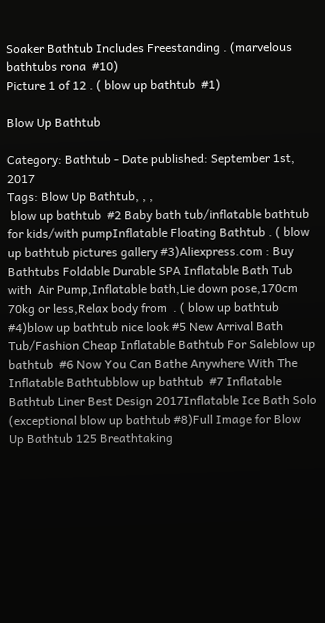Soaker Bathtub Includes Freestanding . (marvelous bathtubs rona  #10)
Picture 1 of 12 . ( blow up bathtub  #1)

Blow Up Bathtub

Category: Bathtub - Date published: September 1st, 2017
Tags: Blow Up Bathtub, , ,
 blow up bathtub  #2 Baby bath tub/inflatable bathtub for kids/with pumpInflatable Floating Bathtub . ( blow up bathtub pictures gallery #3)Aliexpress.com : Buy Bathtubs Foldable Durable SPA Inflatable Bath Tub with  Air Pump,Inflatable bath,Lie down pose,170cm 70kg or less,Relax body from  . ( blow up bathtub  #4)blow up bathtub nice look #5 New Arrival Bath Tub/Fashion Cheap Inflatable Bathtub For Saleblow up bathtub  #6 Now You Can Bathe Anywhere With The Inflatable Bathtubblow up bathtub  #7 Inflatable Bathtub Liner Best Design 2017Inflatable Ice Bath Solo (exceptional blow up bathtub #8)Full Image for Blow Up Bathtub 125 Breathtaking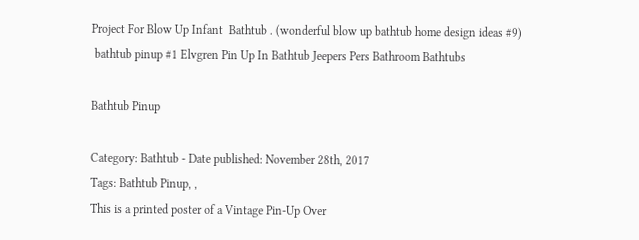Project For Blow Up Infant  Bathtub . (wonderful blow up bathtub home design ideas #9)
 bathtub pinup #1 Elvgren Pin Up In Bathtub Jeepers Pers Bathroom Bathtubs

Bathtub Pinup

Category: Bathtub - Date published: November 28th, 2017
Tags: Bathtub Pinup, ,
This is a printed poster of a Vintage Pin-Up Over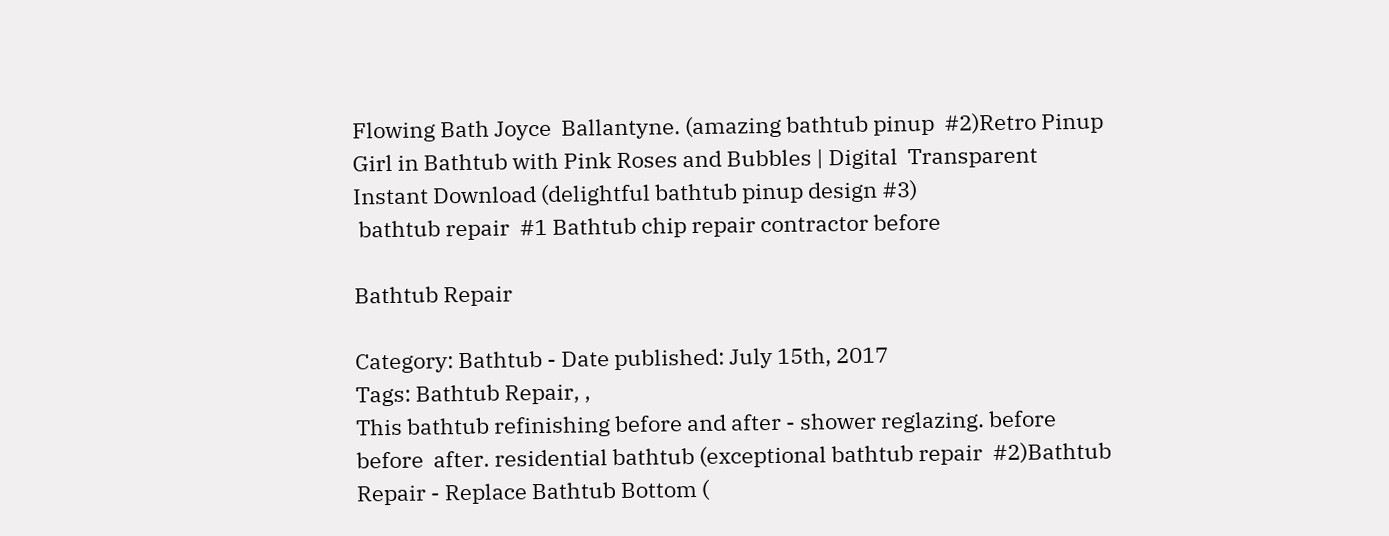Flowing Bath Joyce  Ballantyne. (amazing bathtub pinup  #2)Retro Pinup Girl in Bathtub with Pink Roses and Bubbles | Digital  Transparent Instant Download (delightful bathtub pinup design #3)
 bathtub repair  #1 Bathtub chip repair contractor before

Bathtub Repair

Category: Bathtub - Date published: July 15th, 2017
Tags: Bathtub Repair, ,
This bathtub refinishing before and after - shower reglazing. before before  after. residential bathtub (exceptional bathtub repair  #2)Bathtub Repair - Replace Bathtub Bottom (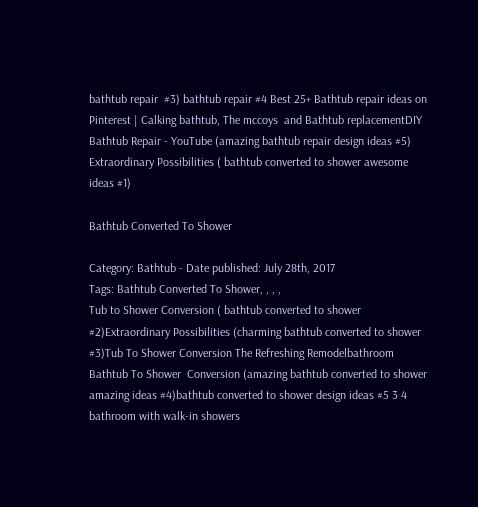bathtub repair  #3) bathtub repair #4 Best 25+ Bathtub repair ideas on Pinterest | Calking bathtub, The mccoys  and Bathtub replacementDIY Bathtub Repair - YouTube (amazing bathtub repair design ideas #5)
Extraordinary Possibilities ( bathtub converted to shower awesome ideas #1)

Bathtub Converted To Shower

Category: Bathtub - Date published: July 28th, 2017
Tags: Bathtub Converted To Shower, , , ,
Tub to Shower Conversion ( bathtub converted to shower #2)Extraordinary Possibilities (charming bathtub converted to shower  #3)Tub To Shower Conversion The Refreshing Remodelbathroom Bathtub To Shower  Conversion (amazing bathtub converted to shower amazing ideas #4)bathtub converted to shower design ideas #5 3 4 bathroom with walk-in showers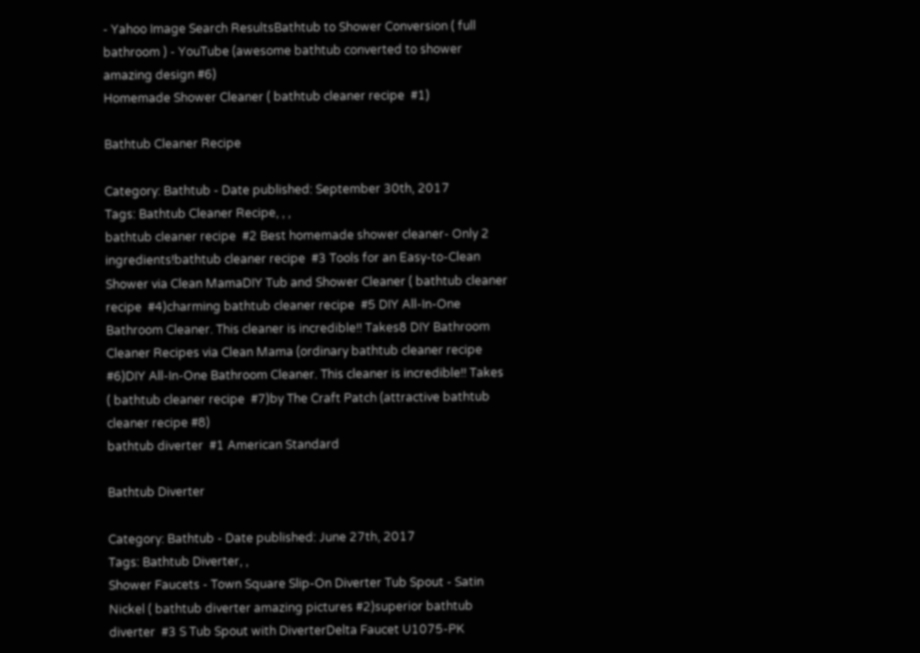- Yahoo Image Search ResultsBathtub to Shower Conversion ( full bathroom ) - YouTube (awesome bathtub converted to shower amazing design #6)
Homemade Shower Cleaner ( bathtub cleaner recipe  #1)

Bathtub Cleaner Recipe

Category: Bathtub - Date published: September 30th, 2017
Tags: Bathtub Cleaner Recipe, , ,
bathtub cleaner recipe  #2 Best homemade shower cleaner- Only 2 ingredients!bathtub cleaner recipe  #3 Tools for an Easy-to-Clean Shower via Clean MamaDIY Tub and Shower Cleaner ( bathtub cleaner recipe  #4)charming bathtub cleaner recipe  #5 DIY All-In-One Bathroom Cleaner. This cleaner is incredible!! Takes8 DIY Bathroom Cleaner Recipes via Clean Mama (ordinary bathtub cleaner recipe  #6)DIY All-In-One Bathroom Cleaner. This cleaner is incredible!! Takes ( bathtub cleaner recipe  #7)by The Craft Patch (attractive bathtub cleaner recipe #8)
bathtub diverter  #1 American Standard

Bathtub Diverter

Category: Bathtub - Date published: June 27th, 2017
Tags: Bathtub Diverter, ,
Shower Faucets - Town Square Slip-On Diverter Tub Spout - Satin Nickel ( bathtub diverter amazing pictures #2)superior bathtub diverter  #3 S Tub Spout with DiverterDelta Faucet U1075-PK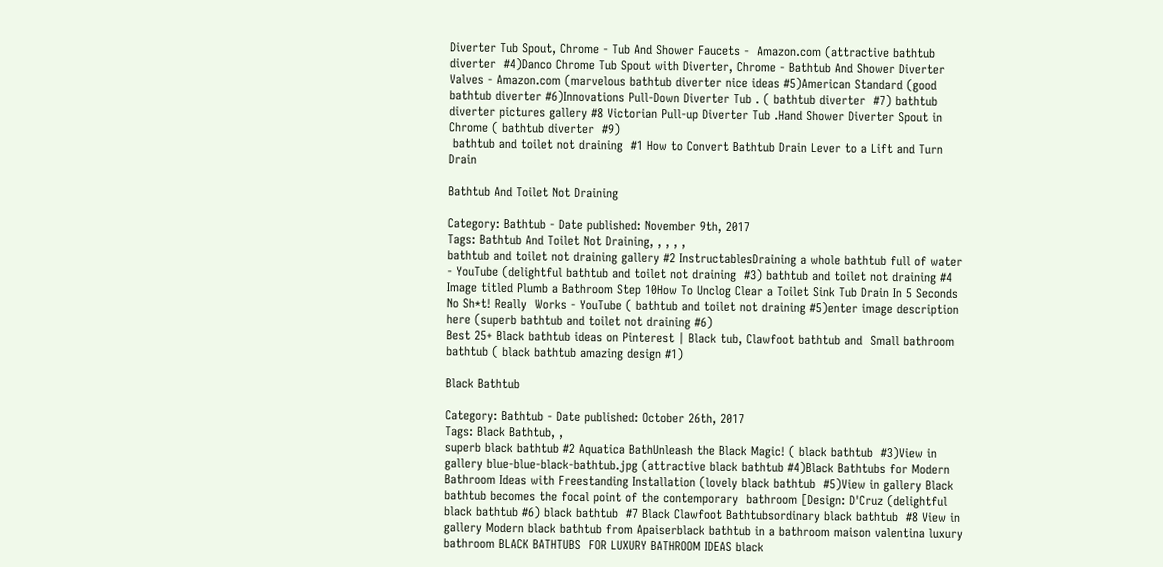Diverter Tub Spout, Chrome - Tub And Shower Faucets -  Amazon.com (attractive bathtub diverter  #4)Danco Chrome Tub Spout with Diverter, Chrome - Bathtub And Shower Diverter  Valves - Amazon.com (marvelous bathtub diverter nice ideas #5)American Standard (good bathtub diverter #6)Innovations Pull-Down Diverter Tub . ( bathtub diverter  #7) bathtub diverter pictures gallery #8 Victorian Pull-up Diverter Tub .Hand Shower Diverter Spout in Chrome ( bathtub diverter  #9)
 bathtub and toilet not draining  #1 How to Convert Bathtub Drain Lever to a Lift and Turn Drain

Bathtub And Toilet Not Draining

Category: Bathtub - Date published: November 9th, 2017
Tags: Bathtub And Toilet Not Draining, , , , ,
bathtub and toilet not draining gallery #2 InstructablesDraining a whole bathtub full of water - YouTube (delightful bathtub and toilet not draining  #3) bathtub and toilet not draining #4 Image titled Plumb a Bathroom Step 10How To Unclog Clear a Toilet Sink Tub Drain In 5 Seconds No Sh*t! Really  Works - YouTube ( bathtub and toilet not draining #5)enter image description here (superb bathtub and toilet not draining #6)
Best 25+ Black bathtub ideas on Pinterest | Black tub, Clawfoot bathtub and  Small bathroom bathtub ( black bathtub amazing design #1)

Black Bathtub

Category: Bathtub - Date published: October 26th, 2017
Tags: Black Bathtub, ,
superb black bathtub #2 Aquatica BathUnleash the Black Magic! ( black bathtub  #3)View in gallery blue-blue-black-bathtub.jpg (attractive black bathtub #4)Black Bathtubs for Modern Bathroom Ideas with Freestanding Installation (lovely black bathtub  #5)View in gallery Black bathtub becomes the focal point of the contemporary  bathroom [Design: D'Cruz (delightful black bathtub #6) black bathtub  #7 Black Clawfoot Bathtubsordinary black bathtub  #8 View in gallery Modern black bathtub from Apaiserblack bathtub in a bathroom maison valentina luxury bathroom BLACK BATHTUBS  FOR LUXURY BATHROOM IDEAS black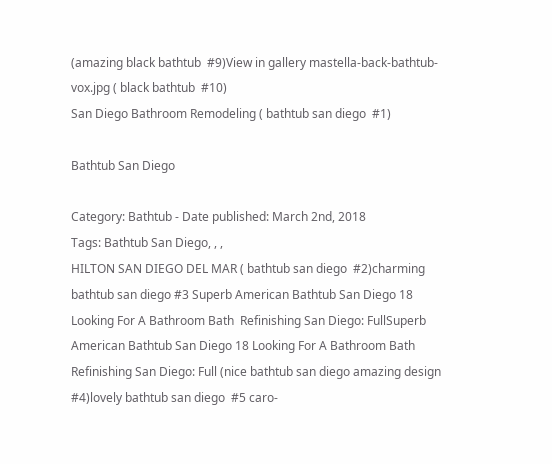(amazing black bathtub  #9)View in gallery mastella-back-bathtub-vox.jpg ( black bathtub  #10)
San Diego Bathroom Remodeling ( bathtub san diego  #1)

Bathtub San Diego

Category: Bathtub - Date published: March 2nd, 2018
Tags: Bathtub San Diego, , ,
HILTON SAN DIEGO DEL MAR ( bathtub san diego  #2)charming bathtub san diego #3 Superb American Bathtub San Diego 18 Looking For A Bathroom Bath  Refinishing San Diego: FullSuperb American Bathtub San Diego 18 Looking For A Bathroom Bath  Refinishing San Diego: Full (nice bathtub san diego amazing design #4)lovely bathtub san diego  #5 caro-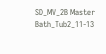SD_MV_2B Master Bath_Tub2_11-13